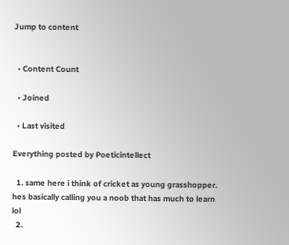Jump to content


  • Content Count

  • Joined

  • Last visited

Everything posted by Poeticintellect

  1. same here i think of cricket as young grasshopper. hes basically calling you a noob that has much to learn lol
  2.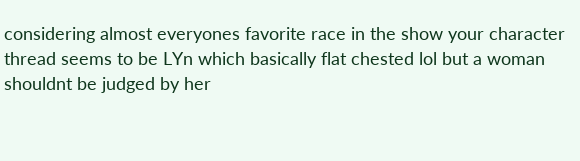considering almost everyones favorite race in the show your character thread seems to be LYn which basically flat chested lol but a woman shouldnt be judged by her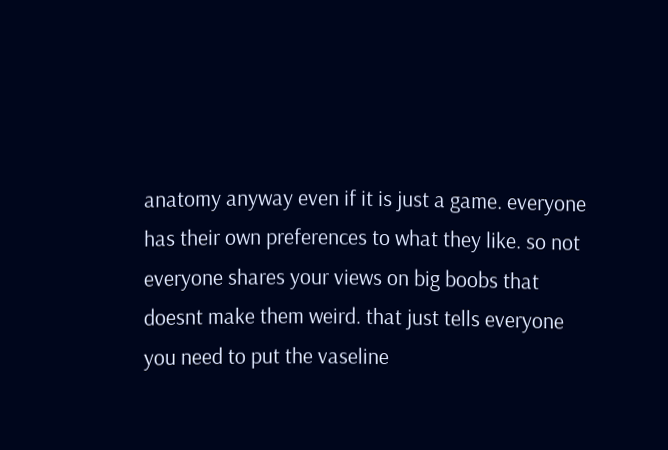anatomy anyway even if it is just a game. everyone has their own preferences to what they like. so not everyone shares your views on big boobs that doesnt make them weird. that just tells everyone you need to put the vaseline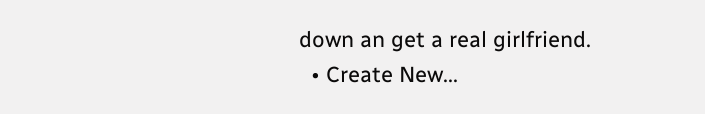down an get a real girlfriend.
  • Create New...